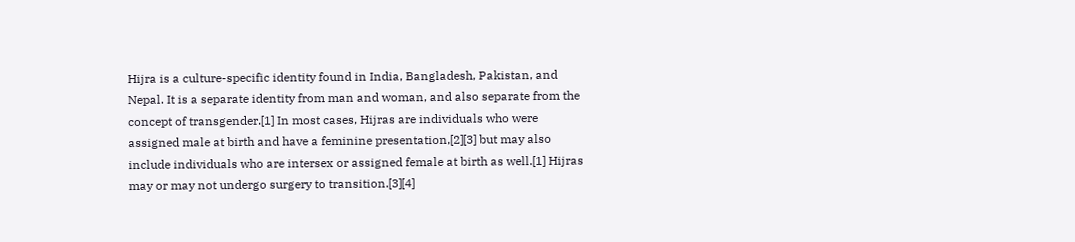Hijra is a culture-specific identity found in India, Bangladesh, Pakistan, and Nepal. It is a separate identity from man and woman, and also separate from the concept of transgender.[1] In most cases, Hijras are individuals who were assigned male at birth and have a feminine presentation,[2][3] but may also include individuals who are intersex or assigned female at birth as well.[1] Hijras may or may not undergo surgery to transition.[3][4]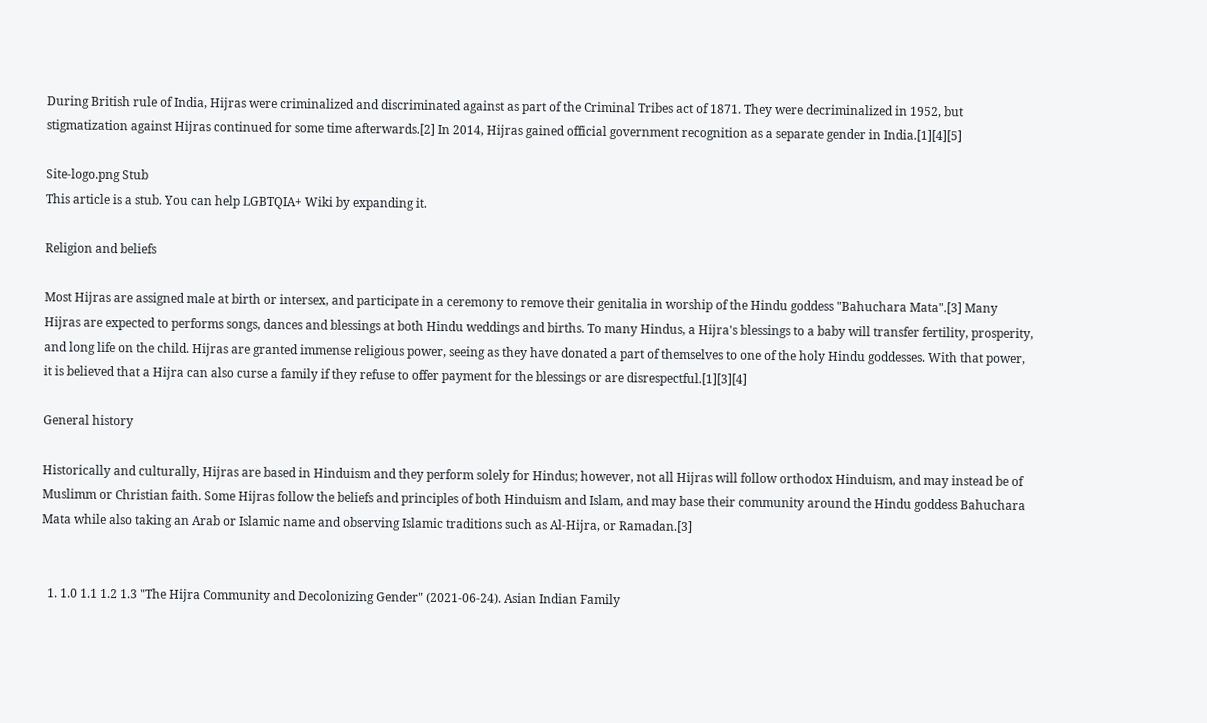During British rule of India, Hijras were criminalized and discriminated against as part of the Criminal Tribes act of 1871. They were decriminalized in 1952, but stigmatization against Hijras continued for some time afterwards.[2] In 2014, Hijras gained official government recognition as a separate gender in India.[1][4][5]

Site-logo.png Stub
This article is a stub. You can help LGBTQIA+ Wiki by expanding it.

Religion and beliefs

Most Hijras are assigned male at birth or intersex, and participate in a ceremony to remove their genitalia in worship of the Hindu goddess "Bahuchara Mata".[3] Many Hijras are expected to performs songs, dances and blessings at both Hindu weddings and births. To many Hindus, a Hijra's blessings to a baby will transfer fertility, prosperity, and long life on the child. Hijras are granted immense religious power, seeing as they have donated a part of themselves to one of the holy Hindu goddesses. With that power, it is believed that a Hijra can also curse a family if they refuse to offer payment for the blessings or are disrespectful.[1][3][4]

General history

Historically and culturally, Hijras are based in Hinduism and they perform solely for Hindus; however, not all Hijras will follow orthodox Hinduism, and may instead be of Muslimm or Christian faith. Some Hijras follow the beliefs and principles of both Hinduism and Islam, and may base their community around the Hindu goddess Bahuchara Mata while also taking an Arab or Islamic name and observing Islamic traditions such as Al-Hijra, or Ramadan.[3]


  1. 1.0 1.1 1.2 1.3 "The Hijra Community and Decolonizing Gender" (2021-06-24). Asian Indian Family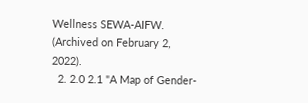Wellness SEWA-AIFW. (Archived on February 2, 2022).
  2. 2.0 2.1 "A Map of Gender-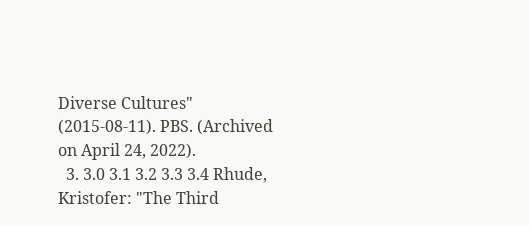Diverse Cultures" (2015-08-11). PBS. (Archived on April 24, 2022).
  3. 3.0 3.1 3.2 3.3 3.4 Rhude, Kristofer: "The Third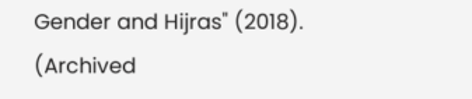Gender and Hijras" (2018). (Archived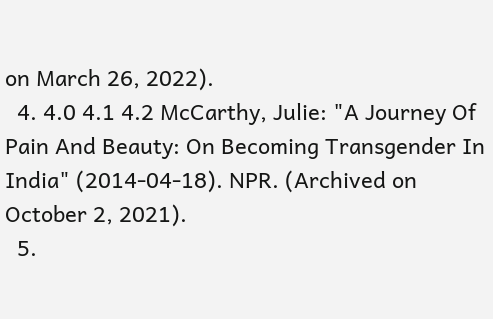on March 26, 2022).
  4. 4.0 4.1 4.2 McCarthy, Julie: "A Journey Of Pain And Beauty: On Becoming Transgender In India" (2014-04-18). NPR. (Archived on October 2, 2021).
  5.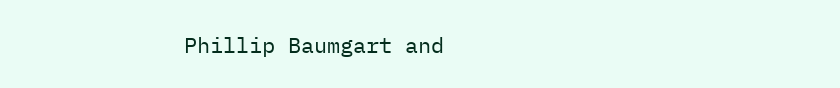Phillip Baumgart and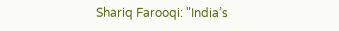Shariq Farooqi: "India’s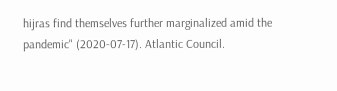hijras find themselves further marginalized amid the pandemic" (2020-07-17). Atlantic Council.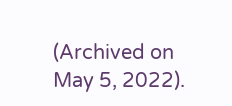(Archived on May 5, 2022).